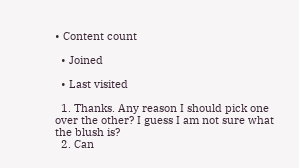• Content count

  • Joined

  • Last visited

  1. Thanks. Any reason I should pick one over the other? I guess I am not sure what the blush is?
  2. Can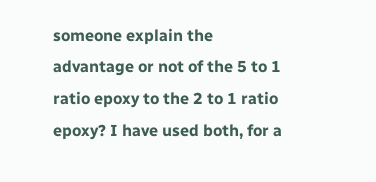someone explain the advantage or not of the 5 to 1 ratio epoxy to the 2 to 1 ratio epoxy? I have used both, for a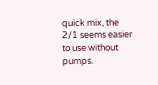quick mix, the 2/1 seems easier to use without pumps.